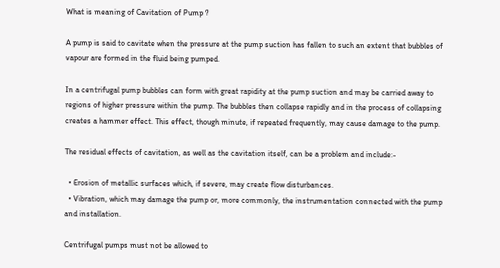What is meaning of Cavitation of Pump ?

A pump is said to cavitate when the pressure at the pump suction has fallen to such an extent that bubbles of vapour are formed in the fluid being pumped.

In a centrifugal pump bubbles can form with great rapidity at the pump suction and may be carried away to regions of higher pressure within the pump. The bubbles then collapse rapidly and in the process of collapsing creates a hammer effect. This effect, though minute, if repeated frequently, may cause damage to the pump.

The residual effects of cavitation, as well as the cavitation itself, can be a problem and include:-

  • Erosion of metallic surfaces which, if severe, may create flow disturbances.
  • Vibration, which may damage the pump or, more commonly, the instrumentation connected with the pump and installation.

Centrifugal pumps must not be allowed to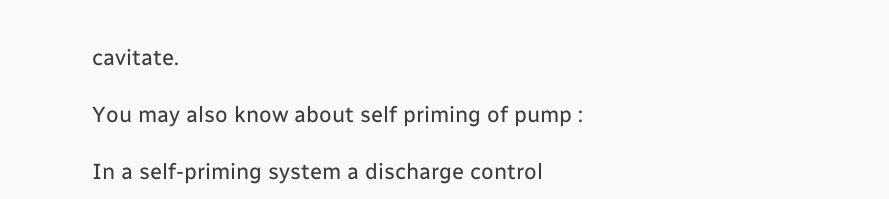cavitate.

You may also know about self priming of pump :

In a self-priming system a discharge control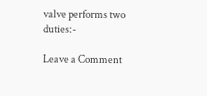valve performs two duties:-

Leave a Comment